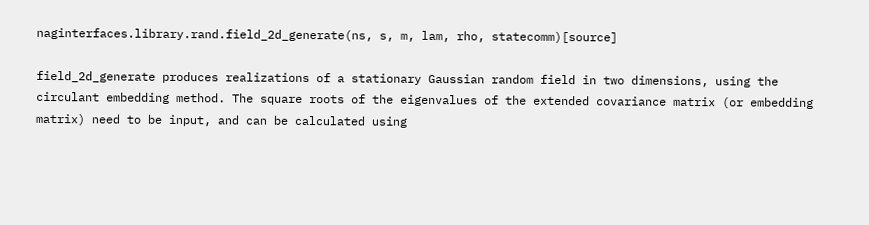naginterfaces.library.rand.field_2d_generate(ns, s, m, lam, rho, statecomm)[source]

field_2d_generate produces realizations of a stationary Gaussian random field in two dimensions, using the circulant embedding method. The square roots of the eigenvalues of the extended covariance matrix (or embedding matrix) need to be input, and can be calculated using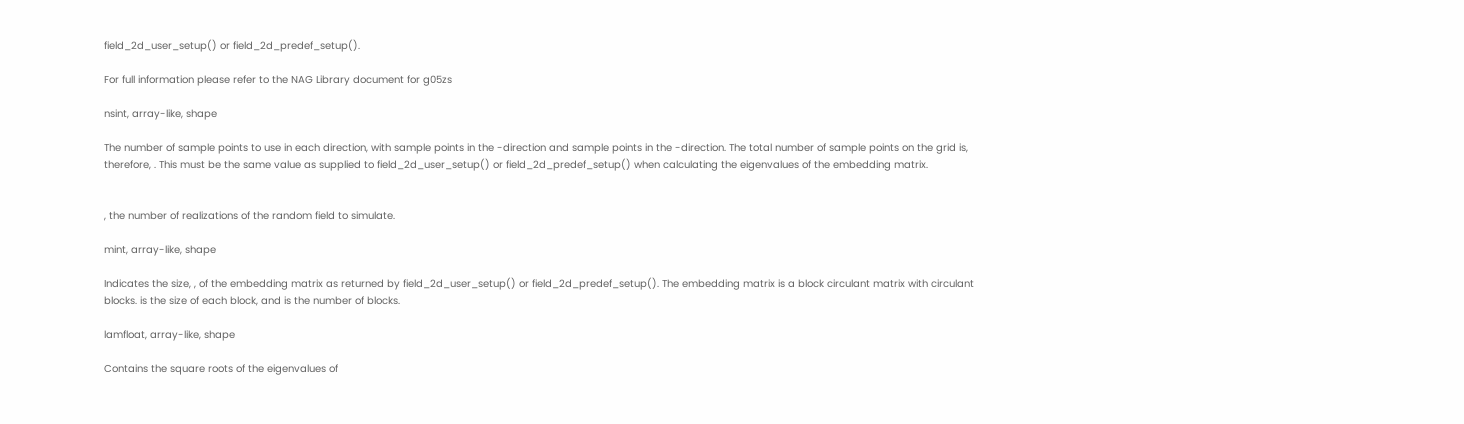field_2d_user_setup() or field_2d_predef_setup().

For full information please refer to the NAG Library document for g05zs

nsint, array-like, shape

The number of sample points to use in each direction, with sample points in the -direction and sample points in the -direction. The total number of sample points on the grid is, therefore, . This must be the same value as supplied to field_2d_user_setup() or field_2d_predef_setup() when calculating the eigenvalues of the embedding matrix.


, the number of realizations of the random field to simulate.

mint, array-like, shape

Indicates the size, , of the embedding matrix as returned by field_2d_user_setup() or field_2d_predef_setup(). The embedding matrix is a block circulant matrix with circulant blocks. is the size of each block, and is the number of blocks.

lamfloat, array-like, shape

Contains the square roots of the eigenvalues of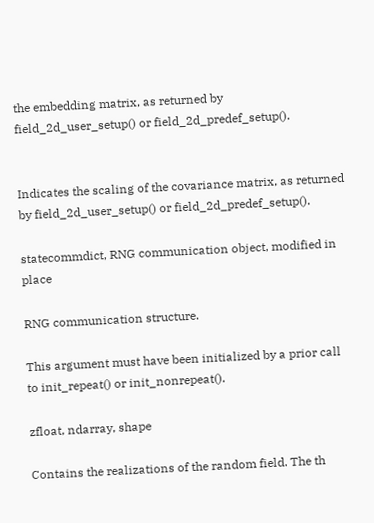the embedding matrix, as returned by field_2d_user_setup() or field_2d_predef_setup().


Indicates the scaling of the covariance matrix, as returned by field_2d_user_setup() or field_2d_predef_setup().

statecommdict, RNG communication object, modified in place

RNG communication structure.

This argument must have been initialized by a prior call to init_repeat() or init_nonrepeat().

zfloat, ndarray, shape

Contains the realizations of the random field. The th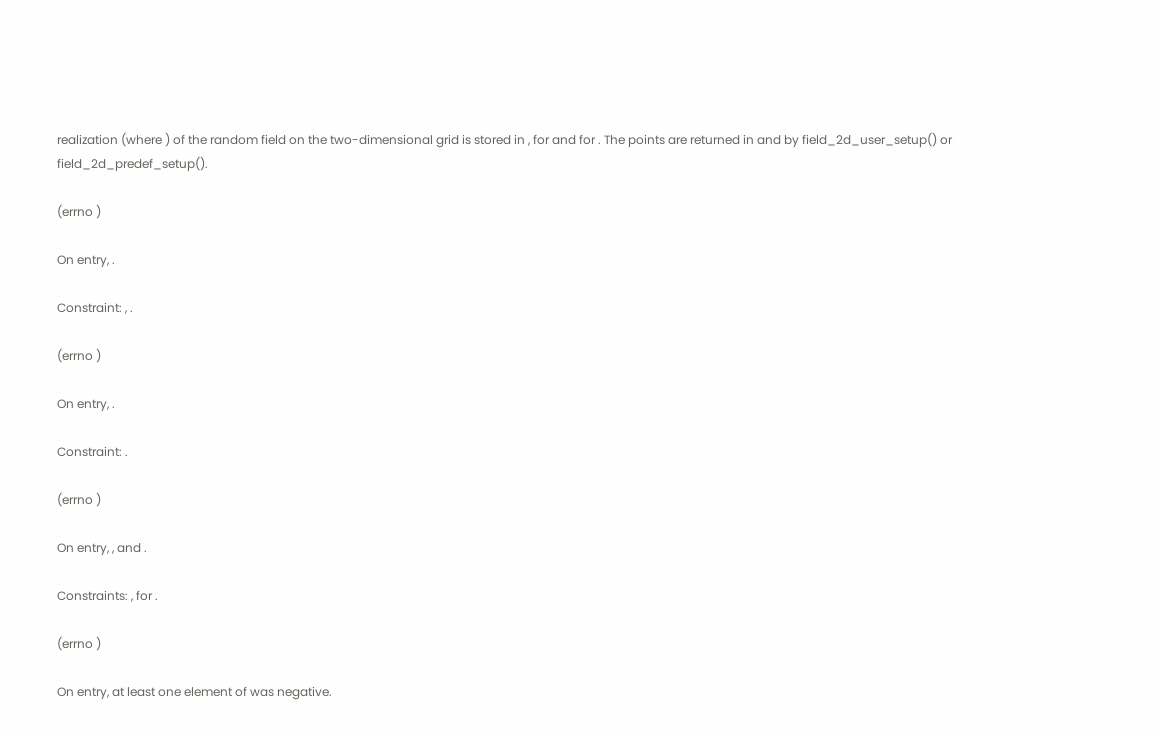realization (where ) of the random field on the two-dimensional grid is stored in , for and for . The points are returned in and by field_2d_user_setup() or field_2d_predef_setup().

(errno )

On entry, .

Constraint: , .

(errno )

On entry, .

Constraint: .

(errno )

On entry, , and .

Constraints: , for .

(errno )

On entry, at least one element of was negative.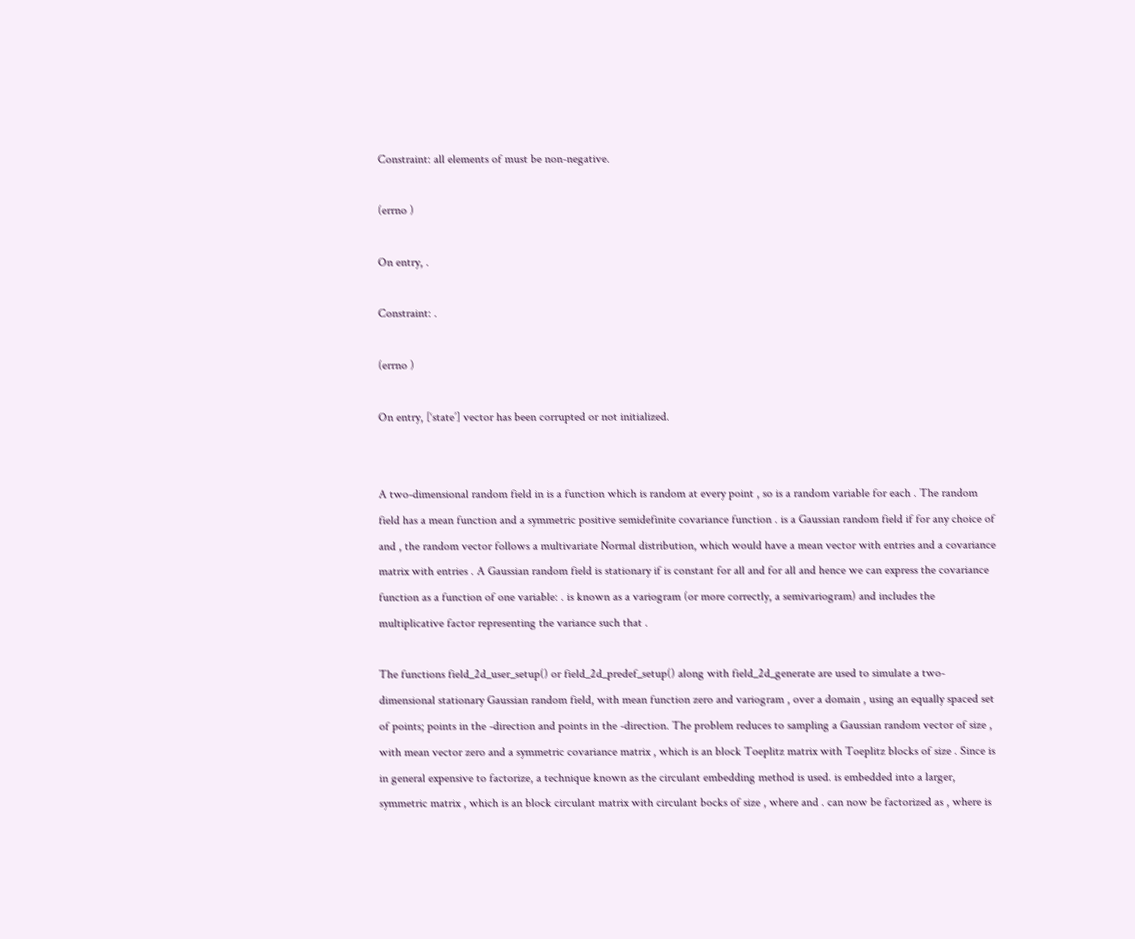Constraint: all elements of must be non-negative.

(errno )

On entry, .

Constraint: .

(errno )

On entry, [‘state’] vector has been corrupted or not initialized.


A two-dimensional random field in is a function which is random at every point , so is a random variable for each . The random field has a mean function and a symmetric positive semidefinite covariance function . is a Gaussian random field if for any choice of and , the random vector follows a multivariate Normal distribution, which would have a mean vector with entries and a covariance matrix with entries . A Gaussian random field is stationary if is constant for all and for all and hence we can express the covariance function as a function of one variable: . is known as a variogram (or more correctly, a semivariogram) and includes the multiplicative factor representing the variance such that .

The functions field_2d_user_setup() or field_2d_predef_setup() along with field_2d_generate are used to simulate a two-dimensional stationary Gaussian random field, with mean function zero and variogram , over a domain , using an equally spaced set of points; points in the -direction and points in the -direction. The problem reduces to sampling a Gaussian random vector of size , with mean vector zero and a symmetric covariance matrix , which is an block Toeplitz matrix with Toeplitz blocks of size . Since is in general expensive to factorize, a technique known as the circulant embedding method is used. is embedded into a larger, symmetric matrix , which is an block circulant matrix with circulant bocks of size , where and . can now be factorized as , where is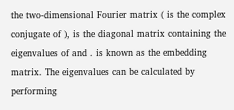the two-dimensional Fourier matrix ( is the complex conjugate of ), is the diagonal matrix containing the eigenvalues of and . is known as the embedding matrix. The eigenvalues can be calculated by performing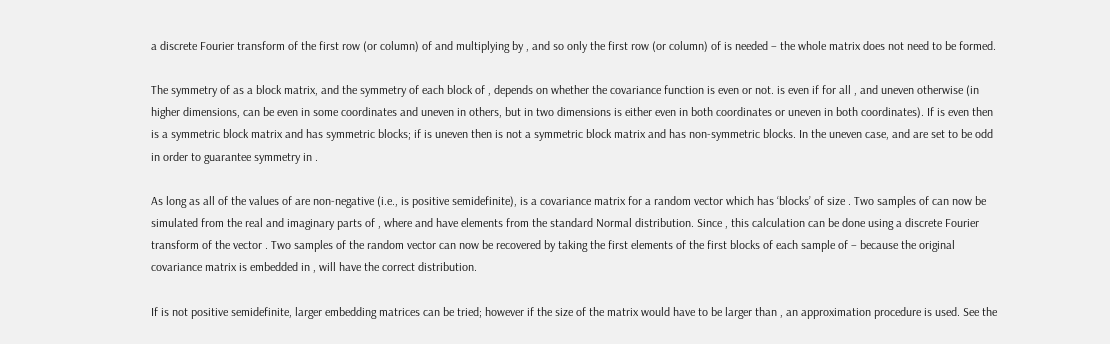a discrete Fourier transform of the first row (or column) of and multiplying by , and so only the first row (or column) of is needed – the whole matrix does not need to be formed.

The symmetry of as a block matrix, and the symmetry of each block of , depends on whether the covariance function is even or not. is even if for all , and uneven otherwise (in higher dimensions, can be even in some coordinates and uneven in others, but in two dimensions is either even in both coordinates or uneven in both coordinates). If is even then is a symmetric block matrix and has symmetric blocks; if is uneven then is not a symmetric block matrix and has non-symmetric blocks. In the uneven case, and are set to be odd in order to guarantee symmetry in .

As long as all of the values of are non-negative (i.e., is positive semidefinite), is a covariance matrix for a random vector which has ‘blocks’ of size . Two samples of can now be simulated from the real and imaginary parts of , where and have elements from the standard Normal distribution. Since , this calculation can be done using a discrete Fourier transform of the vector . Two samples of the random vector can now be recovered by taking the first elements of the first blocks of each sample of – because the original covariance matrix is embedded in , will have the correct distribution.

If is not positive semidefinite, larger embedding matrices can be tried; however if the size of the matrix would have to be larger than , an approximation procedure is used. See the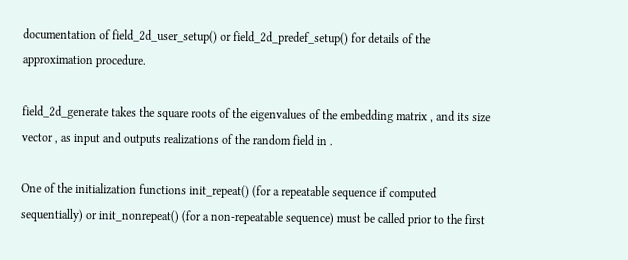documentation of field_2d_user_setup() or field_2d_predef_setup() for details of the approximation procedure.

field_2d_generate takes the square roots of the eigenvalues of the embedding matrix , and its size vector , as input and outputs realizations of the random field in .

One of the initialization functions init_repeat() (for a repeatable sequence if computed sequentially) or init_nonrepeat() (for a non-repeatable sequence) must be called prior to the first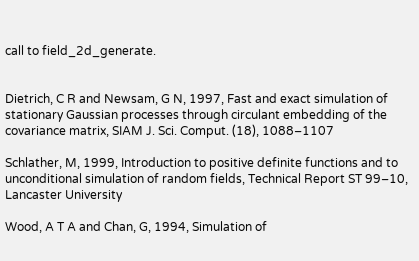call to field_2d_generate.


Dietrich, C R and Newsam, G N, 1997, Fast and exact simulation of stationary Gaussian processes through circulant embedding of the covariance matrix, SIAM J. Sci. Comput. (18), 1088–1107

Schlather, M, 1999, Introduction to positive definite functions and to unconditional simulation of random fields, Technical Report ST 99–10, Lancaster University

Wood, A T A and Chan, G, 1994, Simulation of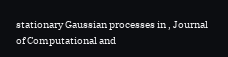stationary Gaussian processes in , Journal of Computational and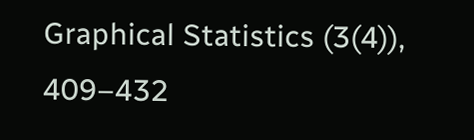Graphical Statistics (3(4)), 409–432